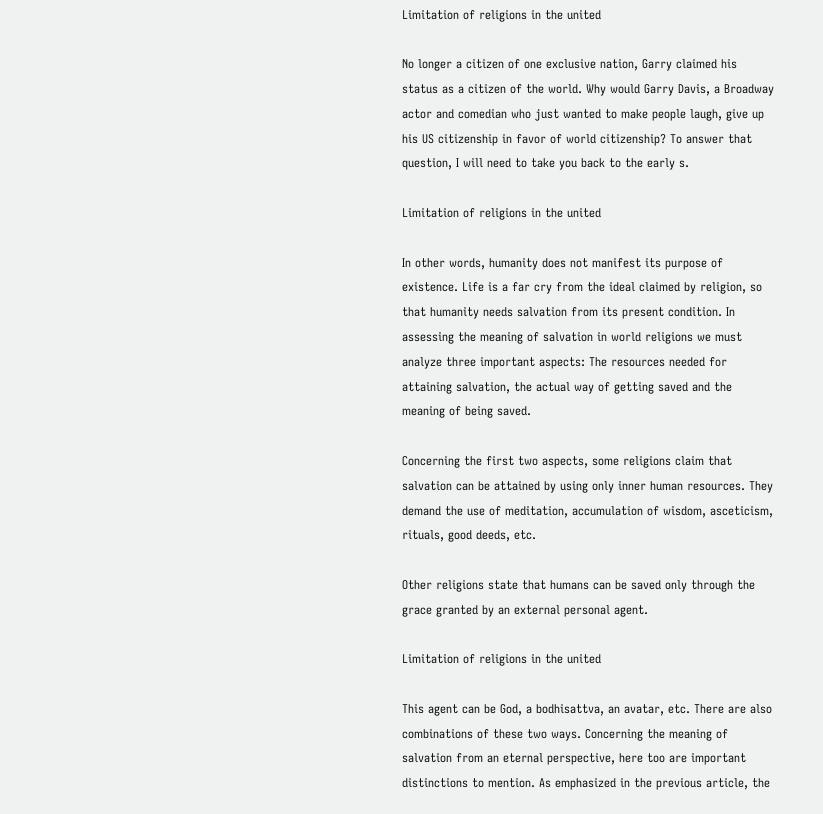Limitation of religions in the united

No longer a citizen of one exclusive nation, Garry claimed his status as a citizen of the world. Why would Garry Davis, a Broadway actor and comedian who just wanted to make people laugh, give up his US citizenship in favor of world citizenship? To answer that question, I will need to take you back to the early s.

Limitation of religions in the united

In other words, humanity does not manifest its purpose of existence. Life is a far cry from the ideal claimed by religion, so that humanity needs salvation from its present condition. In assessing the meaning of salvation in world religions we must analyze three important aspects: The resources needed for attaining salvation, the actual way of getting saved and the meaning of being saved.

Concerning the first two aspects, some religions claim that salvation can be attained by using only inner human resources. They demand the use of meditation, accumulation of wisdom, asceticism, rituals, good deeds, etc.

Other religions state that humans can be saved only through the grace granted by an external personal agent.

Limitation of religions in the united

This agent can be God, a bodhisattva, an avatar, etc. There are also combinations of these two ways. Concerning the meaning of salvation from an eternal perspective, here too are important distinctions to mention. As emphasized in the previous article, the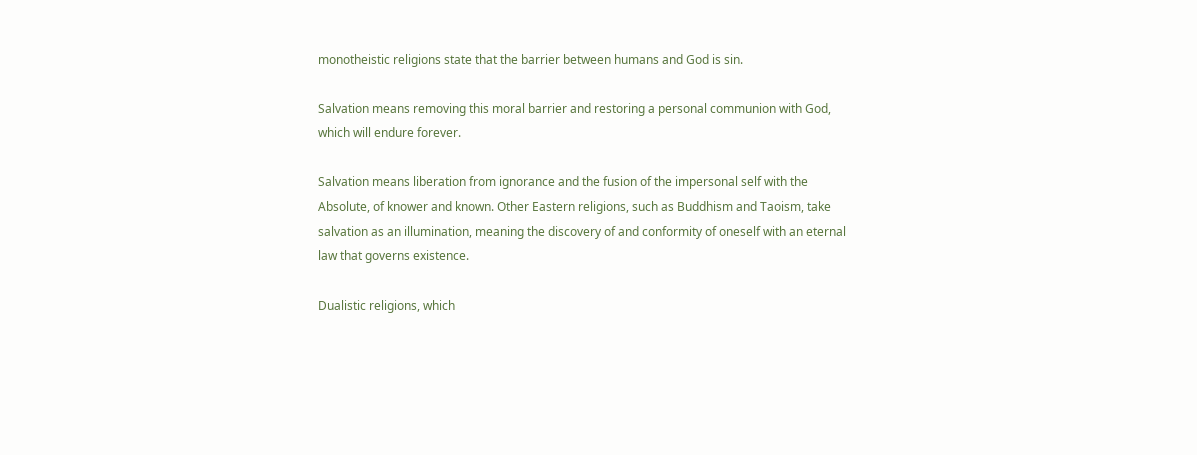monotheistic religions state that the barrier between humans and God is sin.

Salvation means removing this moral barrier and restoring a personal communion with God, which will endure forever.

Salvation means liberation from ignorance and the fusion of the impersonal self with the Absolute, of knower and known. Other Eastern religions, such as Buddhism and Taoism, take salvation as an illumination, meaning the discovery of and conformity of oneself with an eternal law that governs existence.

Dualistic religions, which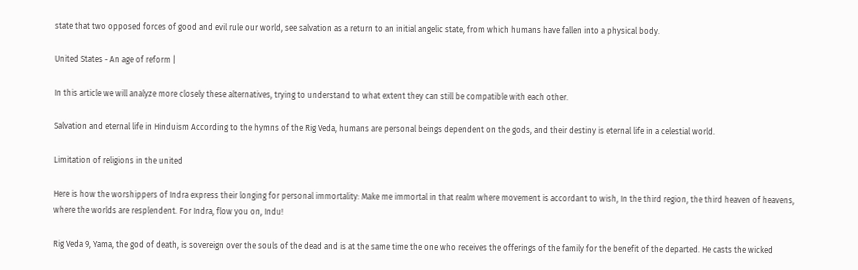state that two opposed forces of good and evil rule our world, see salvation as a return to an initial angelic state, from which humans have fallen into a physical body.

United States - An age of reform |

In this article we will analyze more closely these alternatives, trying to understand to what extent they can still be compatible with each other.

Salvation and eternal life in Hinduism According to the hymns of the Rig Veda, humans are personal beings dependent on the gods, and their destiny is eternal life in a celestial world.

Limitation of religions in the united

Here is how the worshippers of Indra express their longing for personal immortality: Make me immortal in that realm where movement is accordant to wish, In the third region, the third heaven of heavens, where the worlds are resplendent. For Indra, flow you on, Indu!

Rig Veda 9, Yama, the god of death, is sovereign over the souls of the dead and is at the same time the one who receives the offerings of the family for the benefit of the departed. He casts the wicked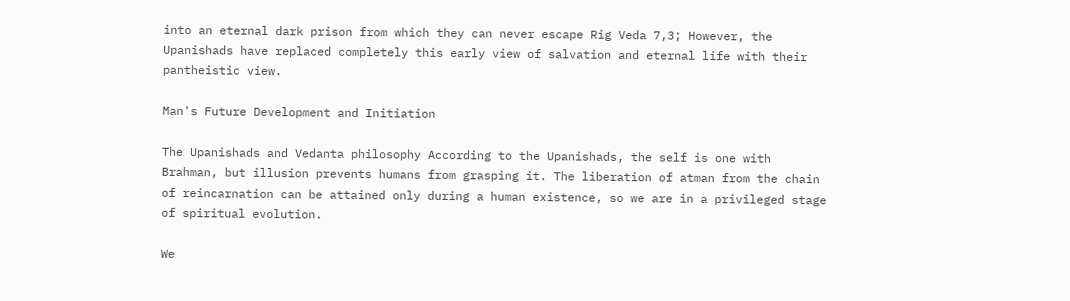into an eternal dark prison from which they can never escape Rig Veda 7,3; However, the Upanishads have replaced completely this early view of salvation and eternal life with their pantheistic view.

Man's Future Development and Initiation

The Upanishads and Vedanta philosophy According to the Upanishads, the self is one with Brahman, but illusion prevents humans from grasping it. The liberation of atman from the chain of reincarnation can be attained only during a human existence, so we are in a privileged stage of spiritual evolution.

We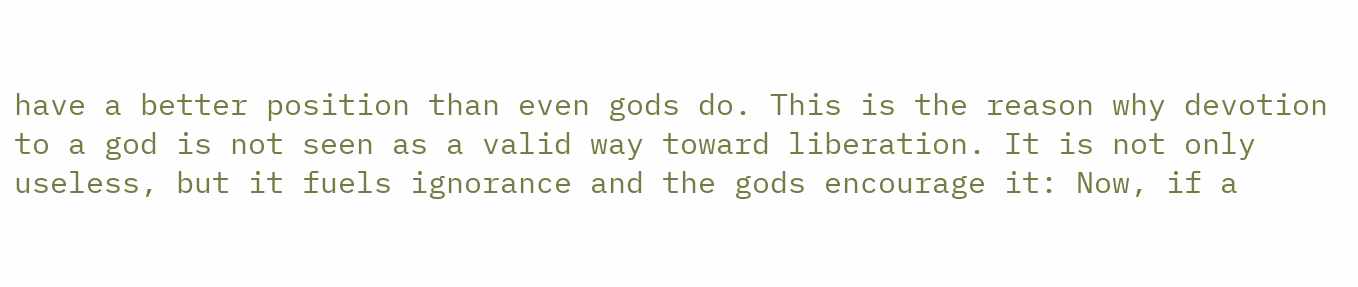have a better position than even gods do. This is the reason why devotion to a god is not seen as a valid way toward liberation. It is not only useless, but it fuels ignorance and the gods encourage it: Now, if a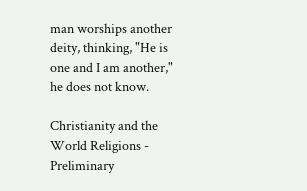man worships another deity, thinking, "He is one and I am another," he does not know.

Christianity and the World Religions - Preliminary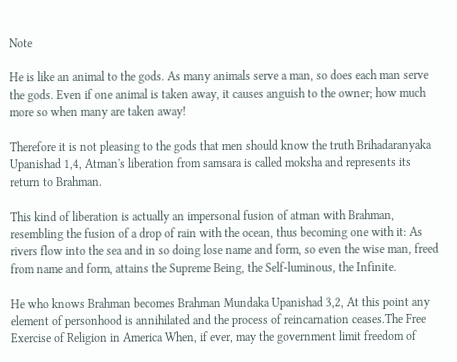Note

He is like an animal to the gods. As many animals serve a man, so does each man serve the gods. Even if one animal is taken away, it causes anguish to the owner; how much more so when many are taken away!

Therefore it is not pleasing to the gods that men should know the truth Brihadaranyaka Upanishad 1,4, Atman's liberation from samsara is called moksha and represents its return to Brahman.

This kind of liberation is actually an impersonal fusion of atman with Brahman, resembling the fusion of a drop of rain with the ocean, thus becoming one with it: As rivers flow into the sea and in so doing lose name and form, so even the wise man, freed from name and form, attains the Supreme Being, the Self-luminous, the Infinite.

He who knows Brahman becomes Brahman Mundaka Upanishad 3,2, At this point any element of personhood is annihilated and the process of reincarnation ceases.The Free Exercise of Religion in America When, if ever, may the government limit freedom of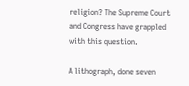religion? The Supreme Court and Congress have grappled with this question.

A lithograph, done seven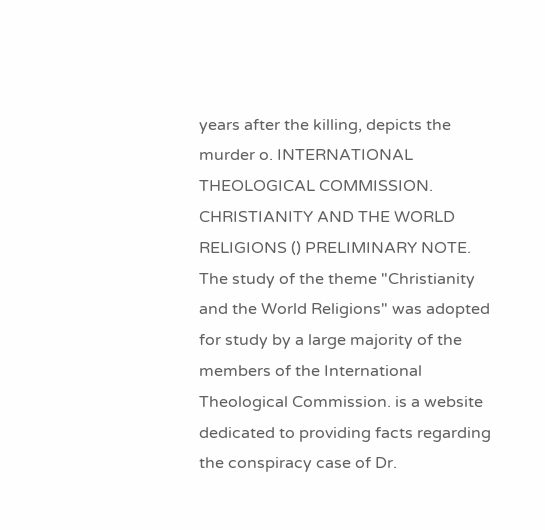years after the killing, depicts the murder o. INTERNATIONAL THEOLOGICAL COMMISSION. CHRISTIANITY AND THE WORLD RELIGIONS () PRELIMINARY NOTE. The study of the theme "Christianity and the World Religions" was adopted for study by a large majority of the members of the International Theological Commission. is a website dedicated to providing facts regarding the conspiracy case of Dr.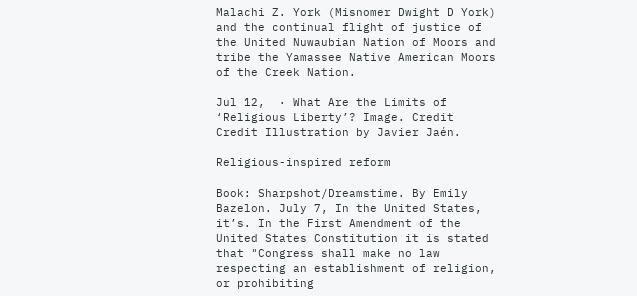Malachi Z. York (Misnomer Dwight D York) and the continual flight of justice of the United Nuwaubian Nation of Moors and tribe the Yamassee Native American Moors of the Creek Nation.

Jul 12,  · What Are the Limits of ‘Religious Liberty’? Image. Credit Credit Illustration by Javier Jaén.

Religious-inspired reform

Book: Sharpshot/Dreamstime. By Emily Bazelon. July 7, In the United States, it’s. In the First Amendment of the United States Constitution it is stated that "Congress shall make no law respecting an establishment of religion, or prohibiting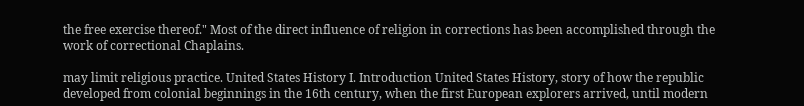the free exercise thereof." Most of the direct influence of religion in corrections has been accomplished through the work of correctional Chaplains.

may limit religious practice. United States History I. Introduction United States History, story of how the republic developed from colonial beginnings in the 16th century, when the first European explorers arrived, until modern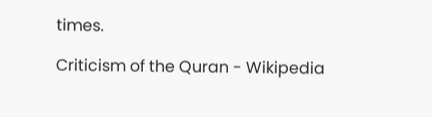times.

Criticism of the Quran - Wikipedia